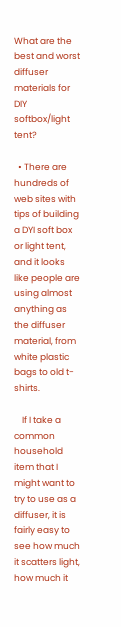What are the best and worst diffuser materials for DIY softbox/light tent?

  • There are hundreds of web sites with tips of building a DYI soft box or light tent, and it looks like people are using almost anything as the diffuser material, from white plastic bags to old t-shirts.

    If I take a common household item that I might want to try to use as a diffuser, it is fairly easy to see how much it scatters light, how much it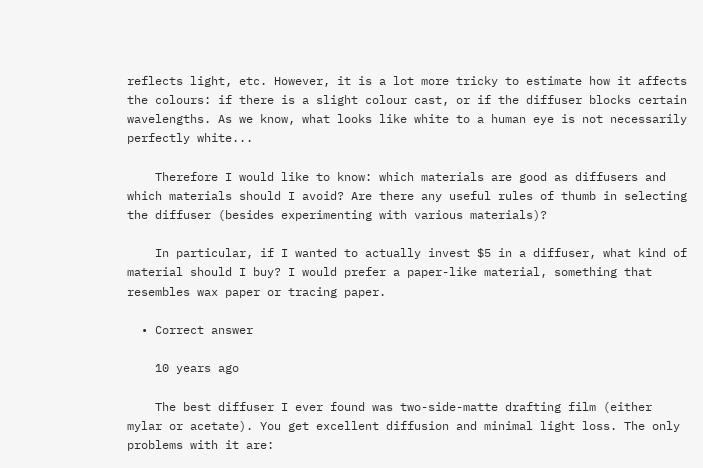reflects light, etc. However, it is a lot more tricky to estimate how it affects the colours: if there is a slight colour cast, or if the diffuser blocks certain wavelengths. As we know, what looks like white to a human eye is not necessarily perfectly white...

    Therefore I would like to know: which materials are good as diffusers and which materials should I avoid? Are there any useful rules of thumb in selecting the diffuser (besides experimenting with various materials)?

    In particular, if I wanted to actually invest $5 in a diffuser, what kind of material should I buy? I would prefer a paper-like material, something that resembles wax paper or tracing paper.

  • Correct answer

    10 years ago

    The best diffuser I ever found was two-side-matte drafting film (either mylar or acetate). You get excellent diffusion and minimal light loss. The only problems with it are: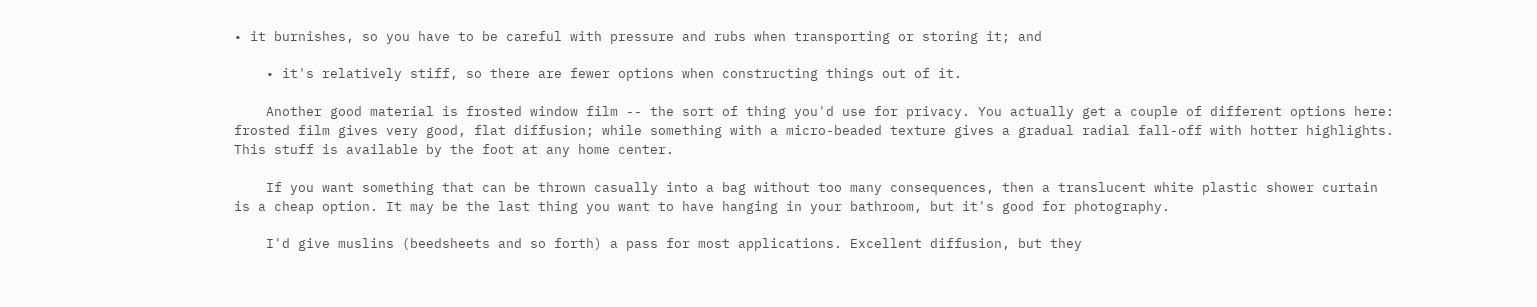• it burnishes, so you have to be careful with pressure and rubs when transporting or storing it; and

    • it's relatively stiff, so there are fewer options when constructing things out of it.

    Another good material is frosted window film -- the sort of thing you'd use for privacy. You actually get a couple of different options here: frosted film gives very good, flat diffusion; while something with a micro-beaded texture gives a gradual radial fall-off with hotter highlights. This stuff is available by the foot at any home center.

    If you want something that can be thrown casually into a bag without too many consequences, then a translucent white plastic shower curtain is a cheap option. It may be the last thing you want to have hanging in your bathroom, but it's good for photography.

    I'd give muslins (beedsheets and so forth) a pass for most applications. Excellent diffusion, but they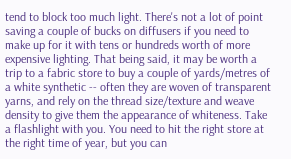tend to block too much light. There's not a lot of point saving a couple of bucks on diffusers if you need to make up for it with tens or hundreds worth of more expensive lighting. That being said, it may be worth a trip to a fabric store to buy a couple of yards/metres of a white synthetic -- often they are woven of transparent yarns, and rely on the thread size/texture and weave density to give them the appearance of whiteness. Take a flashlight with you. You need to hit the right store at the right time of year, but you can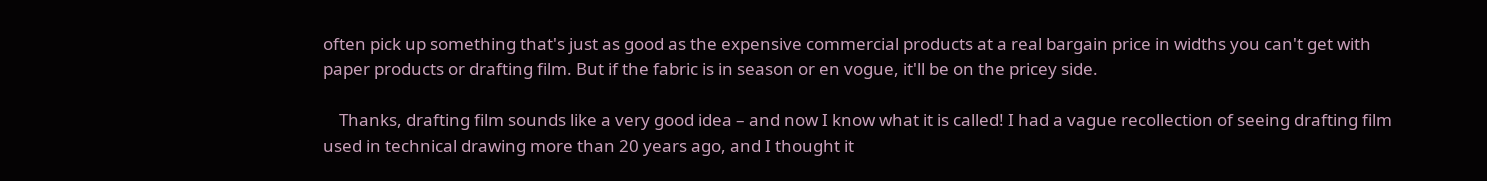often pick up something that's just as good as the expensive commercial products at a real bargain price in widths you can't get with paper products or drafting film. But if the fabric is in season or en vogue, it'll be on the pricey side.

    Thanks, drafting film sounds like a very good idea – and now I know what it is called! I had a vague recollection of seeing drafting film used in technical drawing more than 20 years ago, and I thought it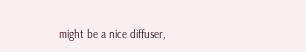might be a nice diffuser,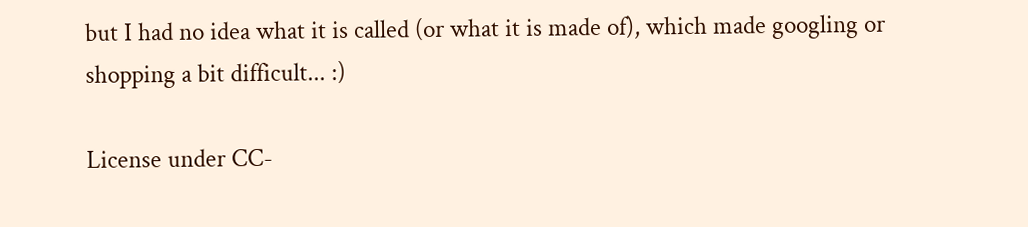but I had no idea what it is called (or what it is made of), which made googling or shopping a bit difficult... :)

License under CC-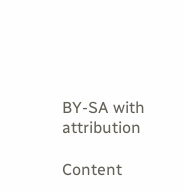BY-SA with attribution

Content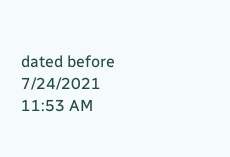dated before 7/24/2021 11:53 AM